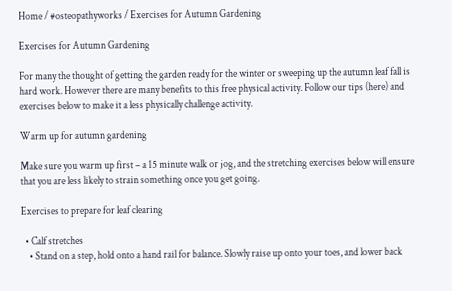Home / #osteopathyworks / Exercises for Autumn Gardening

Exercises for Autumn Gardening

For many the thought of getting the garden ready for the winter or sweeping up the autumn leaf fall is hard work. However there are many benefits to this free physical activity. Follow our tips (here) and exercises below to make it a less physically challenge activity.

Warm up for autumn gardening

Make sure you warm up first – a 15 minute walk or jog, and the stretching exercises below will ensure that you are less likely to strain something once you get going.

Exercises to prepare for leaf clearing

  • Calf stretches
    • Stand on a step, hold onto a hand rail for balance. Slowly raise up onto your toes, and lower back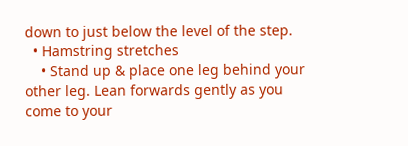down to just below the level of the step.
  • Hamstring stretches
    • Stand up & place one leg behind your other leg. Lean forwards gently as you come to your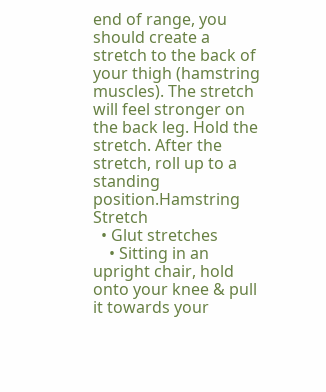end of range, you should create a stretch to the back of your thigh (hamstring muscles). The stretch will feel stronger on the back leg. Hold the stretch. After the stretch, roll up to a standing position.Hamstring Stretch
  • Glut stretches
    • Sitting in an upright chair, hold onto your knee & pull it towards your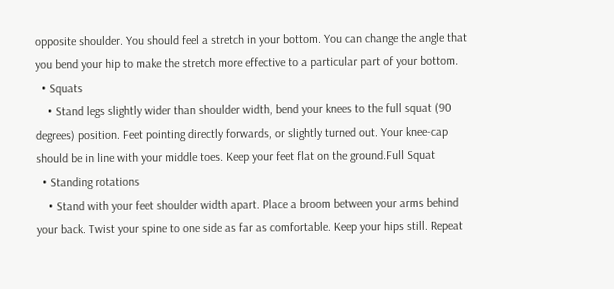opposite shoulder. You should feel a stretch in your bottom. You can change the angle that you bend your hip to make the stretch more effective to a particular part of your bottom.
  • Squats
    • Stand legs slightly wider than shoulder width, bend your knees to the full squat (90 degrees) position. Feet pointing directly forwards, or slightly turned out. Your knee-cap should be in line with your middle toes. Keep your feet flat on the ground.Full Squat
  • Standing rotations
    • Stand with your feet shoulder width apart. Place a broom between your arms behind your back. Twist your spine to one side as far as comfortable. Keep your hips still. Repeat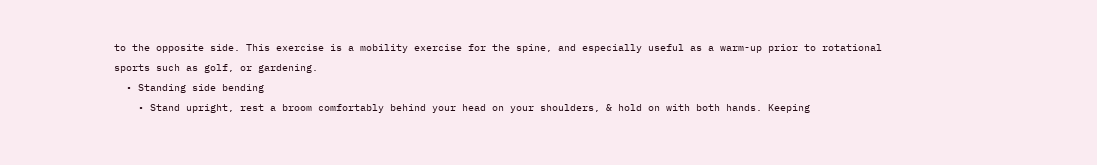to the opposite side. This exercise is a mobility exercise for the spine, and especially useful as a warm-up prior to rotational sports such as golf, or gardening.
  • Standing side bending
    • Stand upright, rest a broom comfortably behind your head on your shoulders, & hold on with both hands. Keeping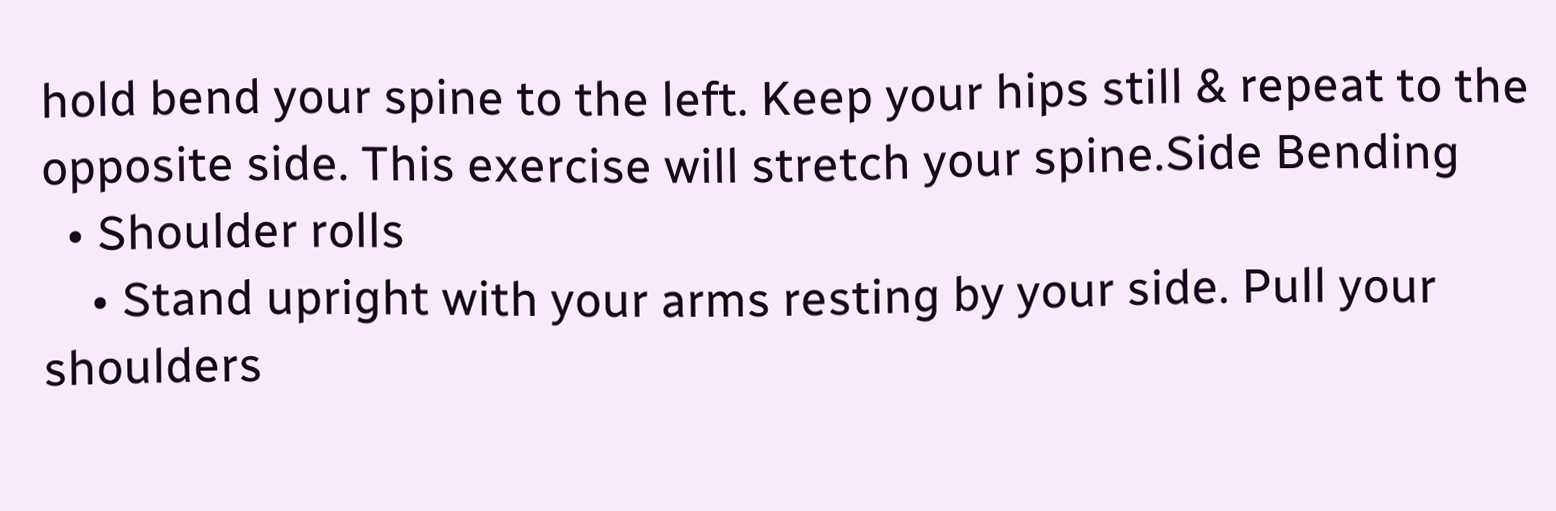hold bend your spine to the left. Keep your hips still & repeat to the opposite side. This exercise will stretch your spine.Side Bending
  • Shoulder rolls
    • Stand upright with your arms resting by your side. Pull your shoulders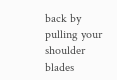back by pulling your shoulder blades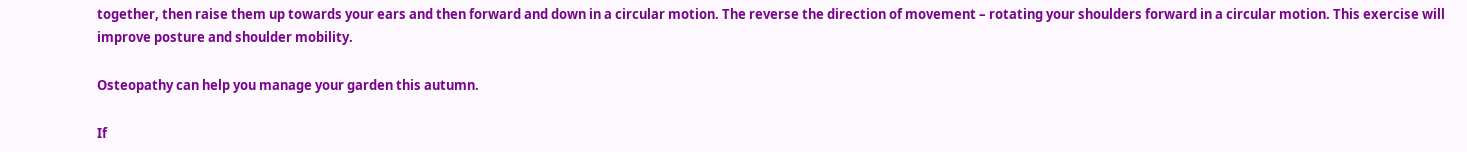together, then raise them up towards your ears and then forward and down in a circular motion. The reverse the direction of movement – rotating your shoulders forward in a circular motion. This exercise will improve posture and shoulder mobility.

Osteopathy can help you manage your garden this autumn.

If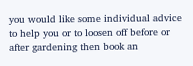you would like some individual advice to help you or to loosen off before or after gardening then book an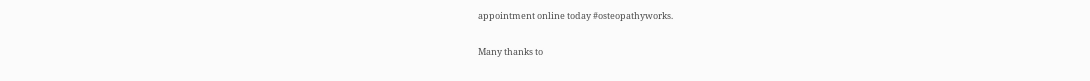appointment online today #osteopathyworks.

Many thanks to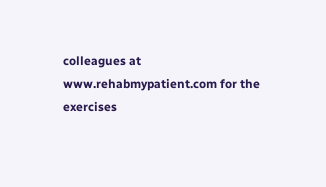colleagues at www.rehabmypatient.com for the exercises